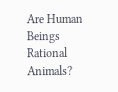Are Human Beings Rational Animals?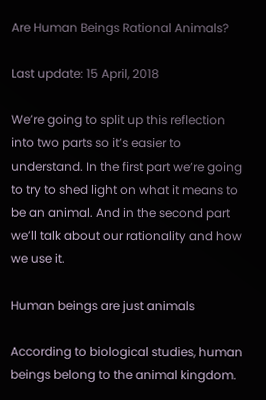Are Human Beings Rational Animals?

Last update: 15 April, 2018

We’re going to split up this reflection into two parts so it’s easier to understand. In the first part we’re going to try to shed light on what it means to be an animal. And in the second part we’ll talk about our rationality and how we use it.

Human beings are just animals

According to biological studies, human beings belong to the animal kingdom.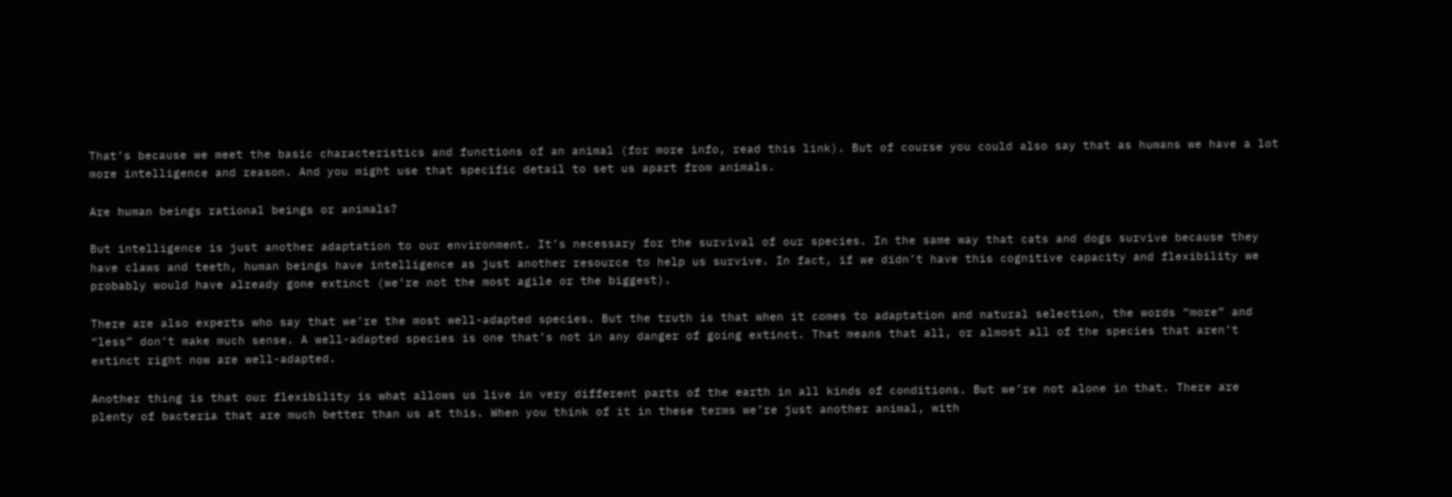That’s because we meet the basic characteristics and functions of an animal (for more info, read this link). But of course you could also say that as humans we have a lot more intelligence and reason. And you might use that specific detail to set us apart from animals.

Are human beings rational beings or animals?

But intelligence is just another adaptation to our environment. It’s necessary for the survival of our species. In the same way that cats and dogs survive because they have claws and teeth, human beings have intelligence as just another resource to help us survive. In fact, if we didn’t have this cognitive capacity and flexibility we probably would have already gone extinct (we’re not the most agile or the biggest).

There are also experts who say that we’re the most well-adapted species. But the truth is that when it comes to adaptation and natural selection, the words “more” and “less” don’t make much sense. A well-adapted species is one that’s not in any danger of going extinct. That means that all, or almost all of the species that aren’t extinct right now are well-adapted.

Another thing is that our flexibility is what allows us live in very different parts of the earth in all kinds of conditions. But we’re not alone in that. There are plenty of bacteria that are much better than us at this. When you think of it in these terms we’re just another animal, with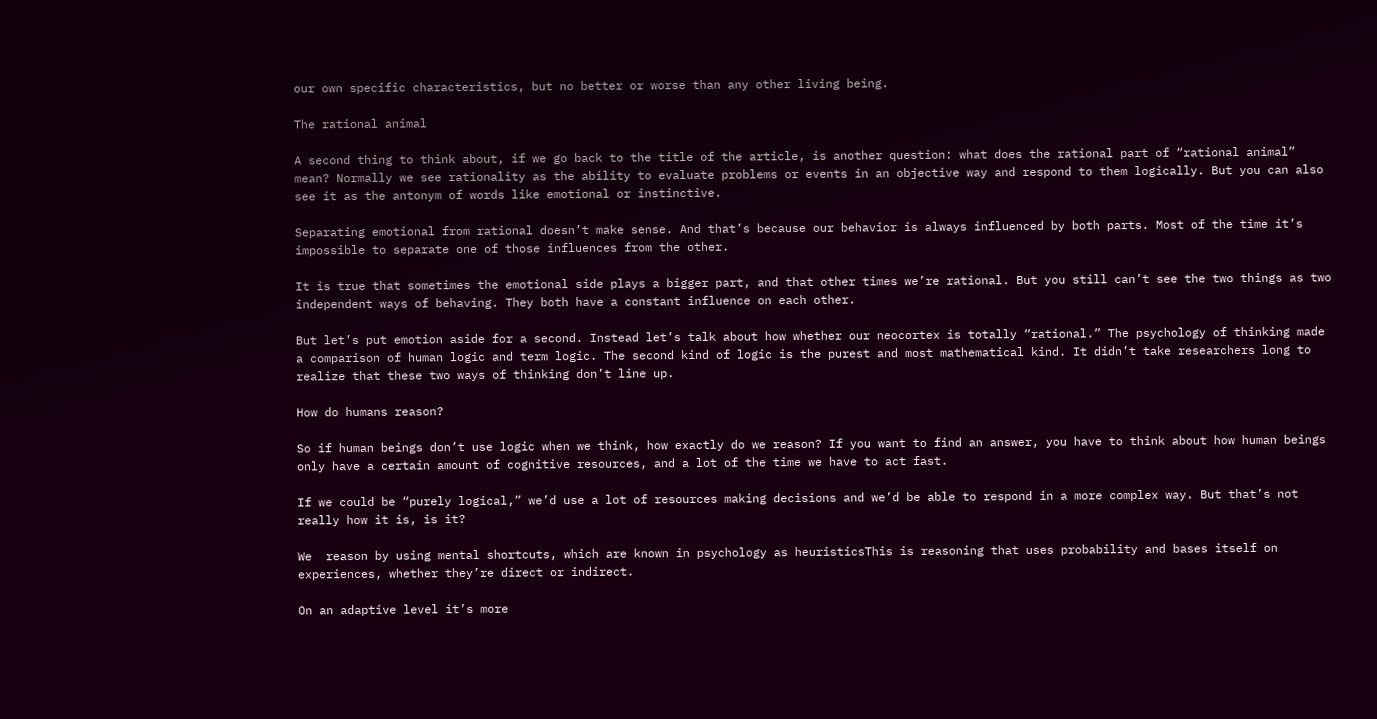our own specific characteristics, but no better or worse than any other living being.

The rational animal

A second thing to think about, if we go back to the title of the article, is another question: what does the rational part of “rational animal” mean? Normally we see rationality as the ability to evaluate problems or events in an objective way and respond to them logically. But you can also see it as the antonym of words like emotional or instinctive.

Separating emotional from rational doesn’t make sense. And that’s because our behavior is always influenced by both parts. Most of the time it’s impossible to separate one of those influences from the other.

It is true that sometimes the emotional side plays a bigger part, and that other times we’re rational. But you still can’t see the two things as two independent ways of behaving. They both have a constant influence on each other.

But let’s put emotion aside for a second. Instead let’s talk about how whether our neocortex is totally “rational.” The psychology of thinking made a comparison of human logic and term logic. The second kind of logic is the purest and most mathematical kind. It didn’t take researchers long to realize that these two ways of thinking don’t line up.

How do humans reason?

So if human beings don’t use logic when we think, how exactly do we reason? If you want to find an answer, you have to think about how human beings only have a certain amount of cognitive resources, and a lot of the time we have to act fast.

If we could be “purely logical,” we’d use a lot of resources making decisions and we’d be able to respond in a more complex way. But that’s not really how it is, is it?

We  reason by using mental shortcuts, which are known in psychology as heuristicsThis is reasoning that uses probability and bases itself on experiences, whether they’re direct or indirect.

On an adaptive level it’s more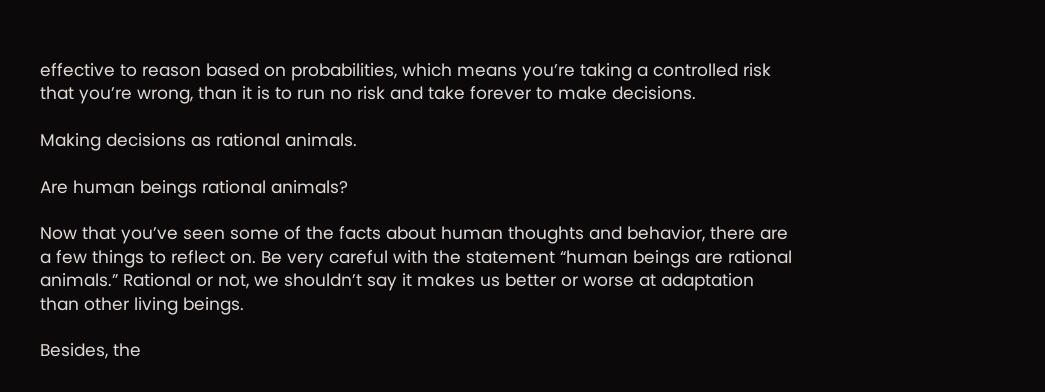effective to reason based on probabilities, which means you’re taking a controlled risk that you’re wrong, than it is to run no risk and take forever to make decisions.

Making decisions as rational animals.

Are human beings rational animals?

Now that you’ve seen some of the facts about human thoughts and behavior, there are a few things to reflect on. Be very careful with the statement “human beings are rational animals.” Rational or not, we shouldn’t say it makes us better or worse at adaptation than other living beings.

Besides, the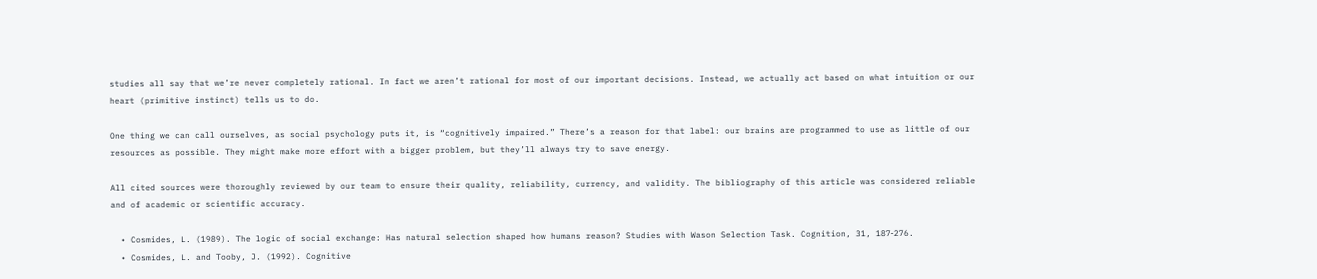studies all say that we’re never completely rational. In fact we aren’t rational for most of our important decisions. Instead, we actually act based on what intuition or our heart (primitive instinct) tells us to do.

One thing we can call ourselves, as social psychology puts it, is “cognitively impaired.” There’s a reason for that label: our brains are programmed to use as little of our resources as possible. They might make more effort with a bigger problem, but they’ll always try to save energy.

All cited sources were thoroughly reviewed by our team to ensure their quality, reliability, currency, and validity. The bibliography of this article was considered reliable and of academic or scientific accuracy.

  • Cosmides, L. (1989). The logic of social exchange: Has natural selection shaped how humans reason? Studies with Wason Selection Task. Cognition, 31, 187‐276.
  • Cosmides, L. and Tooby, J. (1992). Cognitive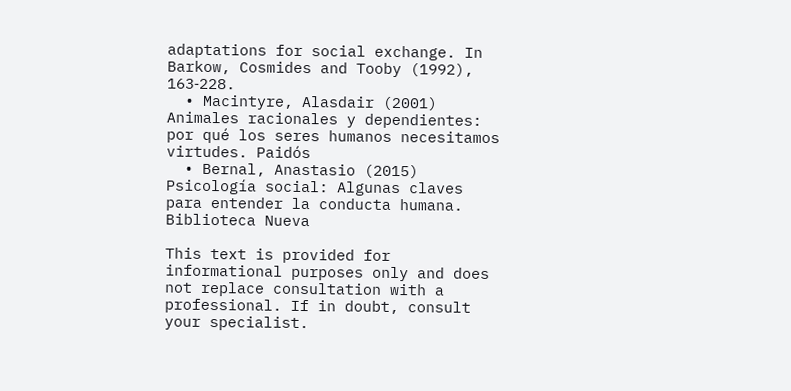adaptations for social exchange. In Barkow, Cosmides and Tooby (1992), 163‐228.
  • Macintyre, Alasdair (2001) Animales racionales y dependientes: por qué los seres humanos necesitamos virtudes. Paidós
  • Bernal, Anastasio (2015) Psicología social: Algunas claves para entender la conducta humana. Biblioteca Nueva

This text is provided for informational purposes only and does not replace consultation with a professional. If in doubt, consult your specialist.